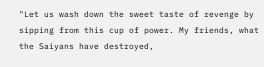"Let us wash down the sweet taste of revenge by sipping from this cup of power. My friends, what the Saiyans have destroyed,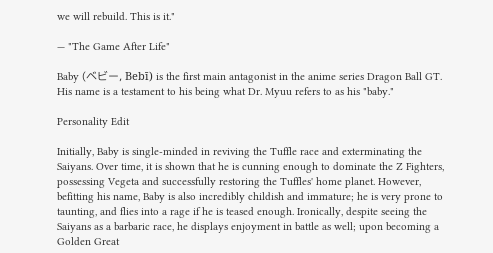we will rebuild. This is it."

— "The Game After Life"

Baby (ベビー, Bebī) is the first main antagonist in the anime series Dragon Ball GT. His name is a testament to his being what Dr. Myuu refers to as his "baby."

Personality Edit

Initially, Baby is single-minded in reviving the Tuffle race and exterminating the Saiyans. Over time, it is shown that he is cunning enough to dominate the Z Fighters, possessing Vegeta and successfully restoring the Tuffles' home planet. However, befitting his name, Baby is also incredibly childish and immature; he is very prone to taunting, and flies into a rage if he is teased enough. Ironically, despite seeing the Saiyans as a barbaric race, he displays enjoyment in battle as well; upon becoming a Golden Great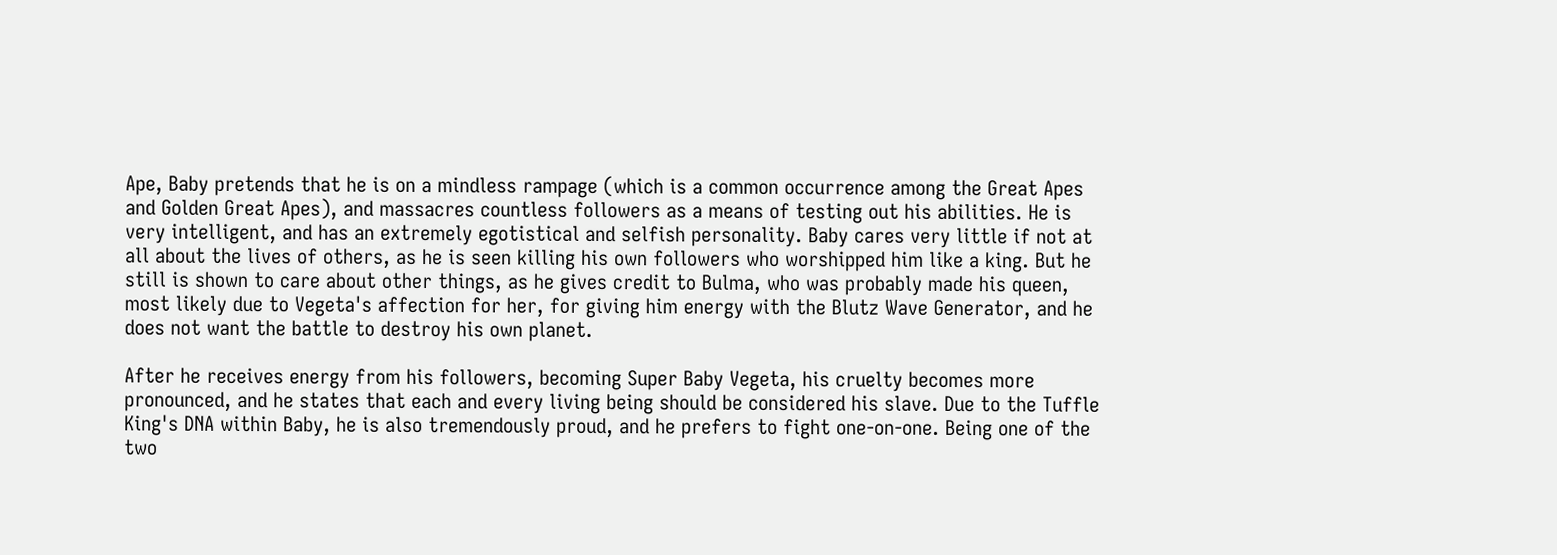Ape, Baby pretends that he is on a mindless rampage (which is a common occurrence among the Great Apes and Golden Great Apes), and massacres countless followers as a means of testing out his abilities. He is very intelligent, and has an extremely egotistical and selfish personality. Baby cares very little if not at all about the lives of others, as he is seen killing his own followers who worshipped him like a king. But he still is shown to care about other things, as he gives credit to Bulma, who was probably made his queen, most likely due to Vegeta's affection for her, for giving him energy with the Blutz Wave Generator, and he does not want the battle to destroy his own planet.

After he receives energy from his followers, becoming Super Baby Vegeta, his cruelty becomes more pronounced, and he states that each and every living being should be considered his slave. Due to the Tuffle King's DNA within Baby, he is also tremendously proud, and he prefers to fight one-on-one. Being one of the two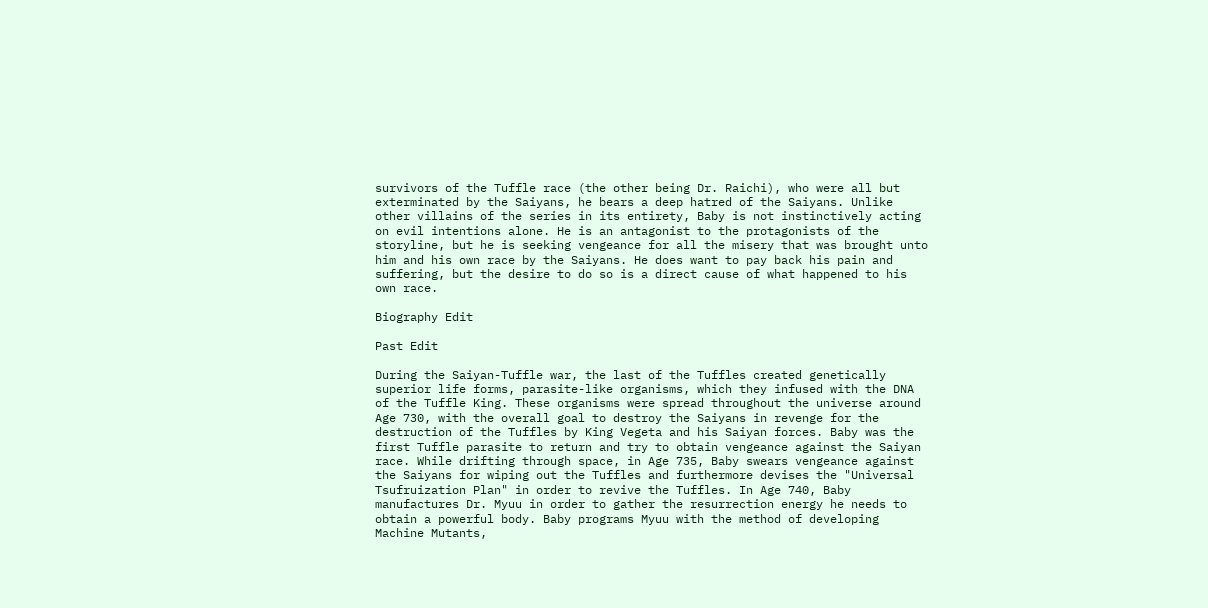survivors of the Tuffle race (the other being Dr. Raichi), who were all but exterminated by the Saiyans, he bears a deep hatred of the Saiyans. Unlike other villains of the series in its entirety, Baby is not instinctively acting on evil intentions alone. He is an antagonist to the protagonists of the storyline, but he is seeking vengeance for all the misery that was brought unto him and his own race by the Saiyans. He does want to pay back his pain and suffering, but the desire to do so is a direct cause of what happened to his own race.

Biography Edit

Past Edit

During the Saiyan-Tuffle war, the last of the Tuffles created genetically superior life forms, parasite-like organisms, which they infused with the DNA of the Tuffle King. These organisms were spread throughout the universe around Age 730, with the overall goal to destroy the Saiyans in revenge for the destruction of the Tuffles by King Vegeta and his Saiyan forces. Baby was the first Tuffle parasite to return and try to obtain vengeance against the Saiyan race. While drifting through space, in Age 735, Baby swears vengeance against the Saiyans for wiping out the Tuffles and furthermore devises the "Universal Tsufruization Plan" in order to revive the Tuffles. In Age 740, Baby manufactures Dr. Myuu in order to gather the resurrection energy he needs to obtain a powerful body. Baby programs Myuu with the method of developing Machine Mutants,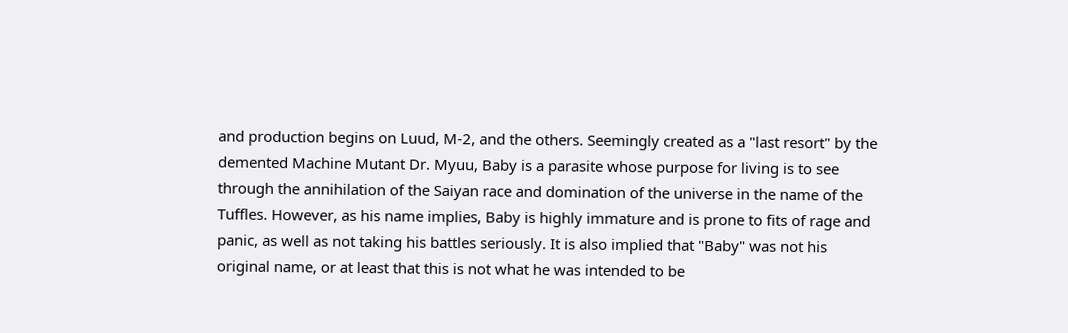and production begins on Luud, M-2, and the others. Seemingly created as a "last resort" by the demented Machine Mutant Dr. Myuu, Baby is a parasite whose purpose for living is to see through the annihilation of the Saiyan race and domination of the universe in the name of the Tuffles. However, as his name implies, Baby is highly immature and is prone to fits of rage and panic, as well as not taking his battles seriously. It is also implied that "Baby" was not his original name, or at least that this is not what he was intended to be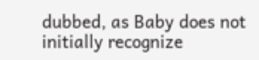dubbed, as Baby does not initially recognize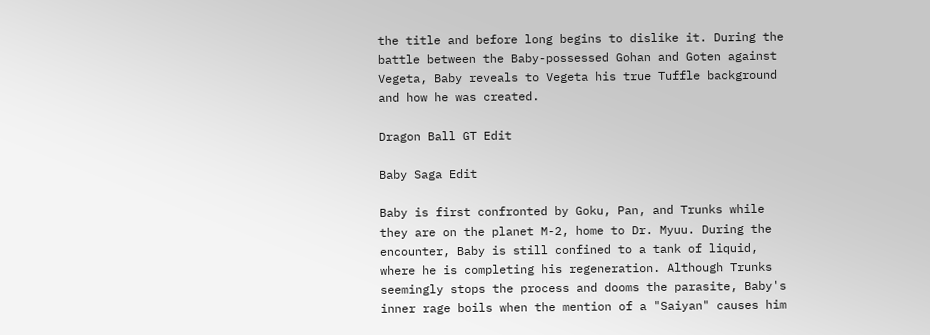the title and before long begins to dislike it. During the battle between the Baby-possessed Gohan and Goten against Vegeta, Baby reveals to Vegeta his true Tuffle background and how he was created.

Dragon Ball GT Edit

Baby Saga Edit

Baby is first confronted by Goku, Pan, and Trunks while they are on the planet M-2, home to Dr. Myuu. During the encounter, Baby is still confined to a tank of liquid, where he is completing his regeneration. Although Trunks seemingly stops the process and dooms the parasite, Baby's inner rage boils when the mention of a "Saiyan" causes him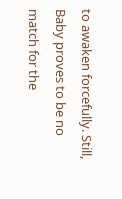to awaken forcefully. Still, Baby proves to be no match for the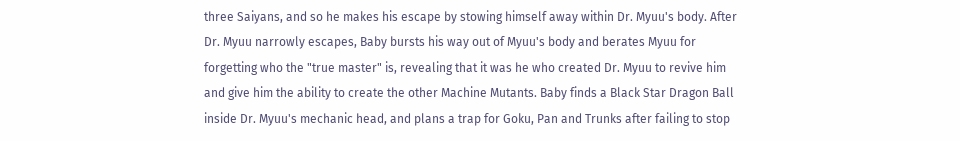three Saiyans, and so he makes his escape by stowing himself away within Dr. Myuu's body. After Dr. Myuu narrowly escapes, Baby bursts his way out of Myuu's body and berates Myuu for forgetting who the "true master" is, revealing that it was he who created Dr. Myuu to revive him and give him the ability to create the other Machine Mutants. Baby finds a Black Star Dragon Ball inside Dr. Myuu's mechanic head, and plans a trap for Goku, Pan and Trunks after failing to stop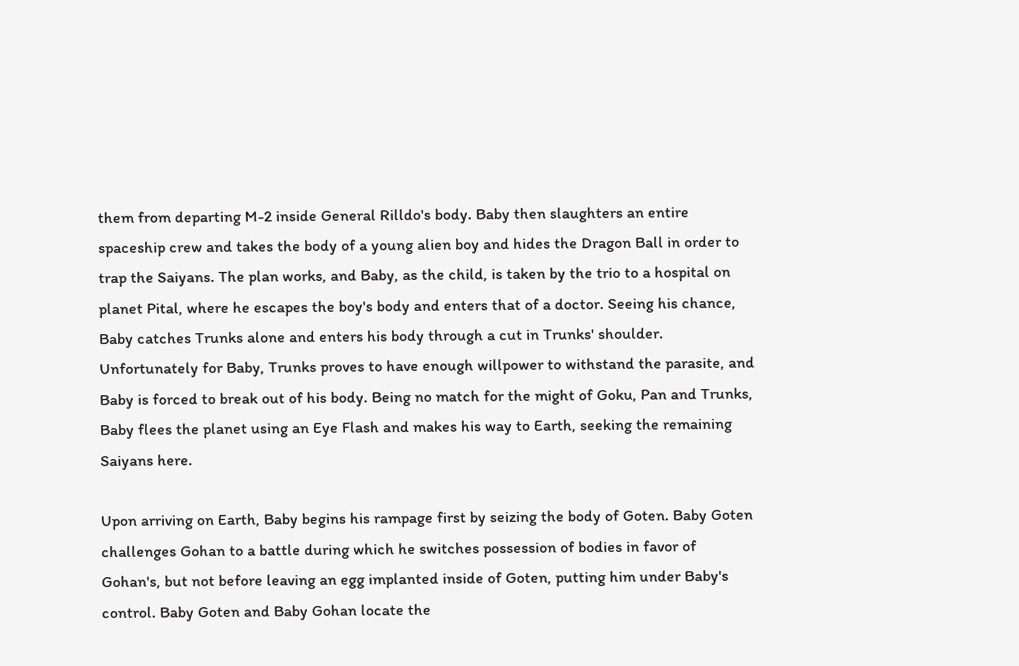them from departing M-2 inside General Rilldo's body. Baby then slaughters an entire spaceship crew and takes the body of a young alien boy and hides the Dragon Ball in order to trap the Saiyans. The plan works, and Baby, as the child, is taken by the trio to a hospital on planet Pital, where he escapes the boy's body and enters that of a doctor. Seeing his chance, Baby catches Trunks alone and enters his body through a cut in Trunks' shoulder. Unfortunately for Baby, Trunks proves to have enough willpower to withstand the parasite, and Baby is forced to break out of his body. Being no match for the might of Goku, Pan and Trunks, Baby flees the planet using an Eye Flash and makes his way to Earth, seeking the remaining Saiyans here.

Upon arriving on Earth, Baby begins his rampage first by seizing the body of Goten. Baby Goten challenges Gohan to a battle during which he switches possession of bodies in favor of Gohan's, but not before leaving an egg implanted inside of Goten, putting him under Baby's control. Baby Goten and Baby Gohan locate the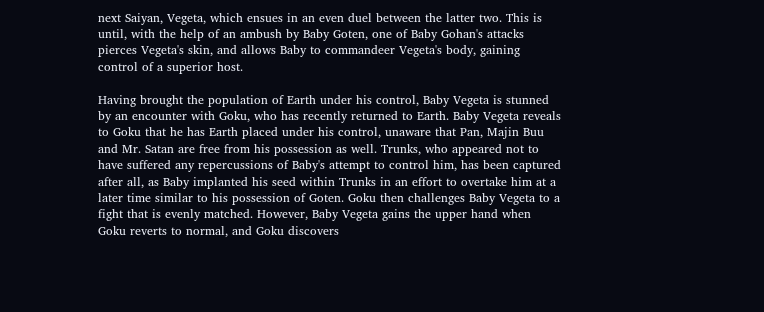next Saiyan, Vegeta, which ensues in an even duel between the latter two. This is until, with the help of an ambush by Baby Goten, one of Baby Gohan's attacks pierces Vegeta's skin, and allows Baby to commandeer Vegeta's body, gaining control of a superior host.

Having brought the population of Earth under his control, Baby Vegeta is stunned by an encounter with Goku, who has recently returned to Earth. Baby Vegeta reveals to Goku that he has Earth placed under his control, unaware that Pan, Majin Buu and Mr. Satan are free from his possession as well. Trunks, who appeared not to have suffered any repercussions of Baby's attempt to control him, has been captured after all, as Baby implanted his seed within Trunks in an effort to overtake him at a later time similar to his possession of Goten. Goku then challenges Baby Vegeta to a fight that is evenly matched. However, Baby Vegeta gains the upper hand when Goku reverts to normal, and Goku discovers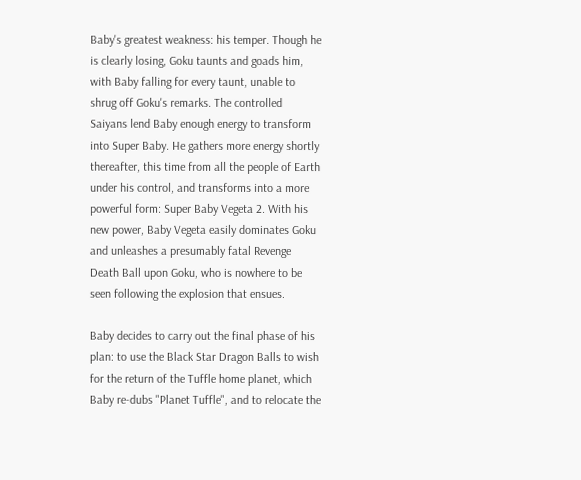Baby's greatest weakness: his temper. Though he is clearly losing, Goku taunts and goads him, with Baby falling for every taunt, unable to shrug off Goku's remarks. The controlled Saiyans lend Baby enough energy to transform into Super Baby. He gathers more energy shortly thereafter, this time from all the people of Earth under his control, and transforms into a more powerful form: Super Baby Vegeta 2. With his new power, Baby Vegeta easily dominates Goku and unleashes a presumably fatal Revenge Death Ball upon Goku, who is nowhere to be seen following the explosion that ensues.

Baby decides to carry out the final phase of his plan: to use the Black Star Dragon Balls to wish for the return of the Tuffle home planet, which Baby re-dubs "Planet Tuffle", and to relocate the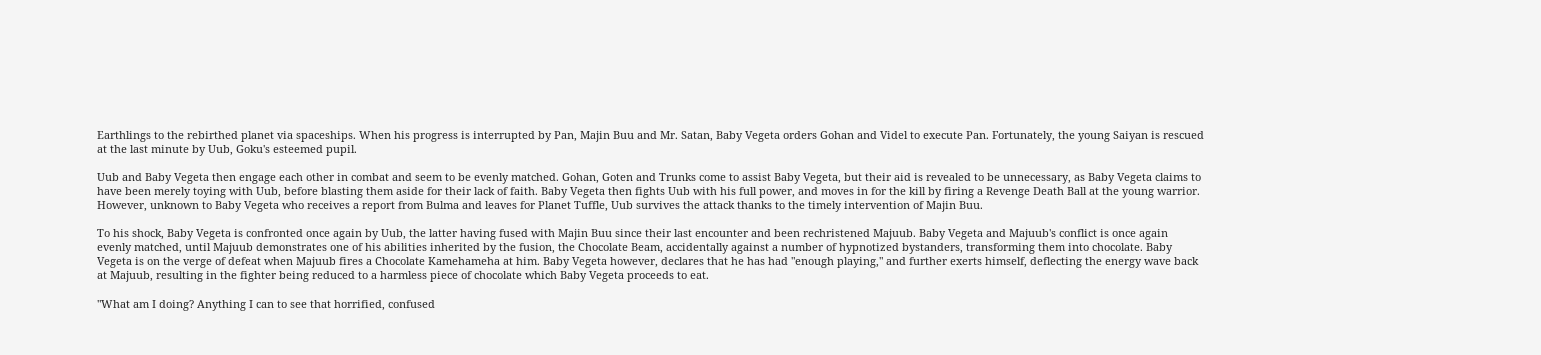Earthlings to the rebirthed planet via spaceships. When his progress is interrupted by Pan, Majin Buu and Mr. Satan, Baby Vegeta orders Gohan and Videl to execute Pan. Fortunately, the young Saiyan is rescued at the last minute by Uub, Goku's esteemed pupil.

Uub and Baby Vegeta then engage each other in combat and seem to be evenly matched. Gohan, Goten and Trunks come to assist Baby Vegeta, but their aid is revealed to be unnecessary, as Baby Vegeta claims to have been merely toying with Uub, before blasting them aside for their lack of faith. Baby Vegeta then fights Uub with his full power, and moves in for the kill by firing a Revenge Death Ball at the young warrior. However, unknown to Baby Vegeta who receives a report from Bulma and leaves for Planet Tuffle, Uub survives the attack thanks to the timely intervention of Majin Buu.

To his shock, Baby Vegeta is confronted once again by Uub, the latter having fused with Majin Buu since their last encounter and been rechristened Majuub. Baby Vegeta and Majuub's conflict is once again evenly matched, until Majuub demonstrates one of his abilities inherited by the fusion, the Chocolate Beam, accidentally against a number of hypnotized bystanders, transforming them into chocolate. Baby Vegeta is on the verge of defeat when Majuub fires a Chocolate Kamehameha at him. Baby Vegeta however, declares that he has had "enough playing," and further exerts himself, deflecting the energy wave back at Majuub, resulting in the fighter being reduced to a harmless piece of chocolate which Baby Vegeta proceeds to eat.

"What am I doing? Anything I can to see that horrified, confused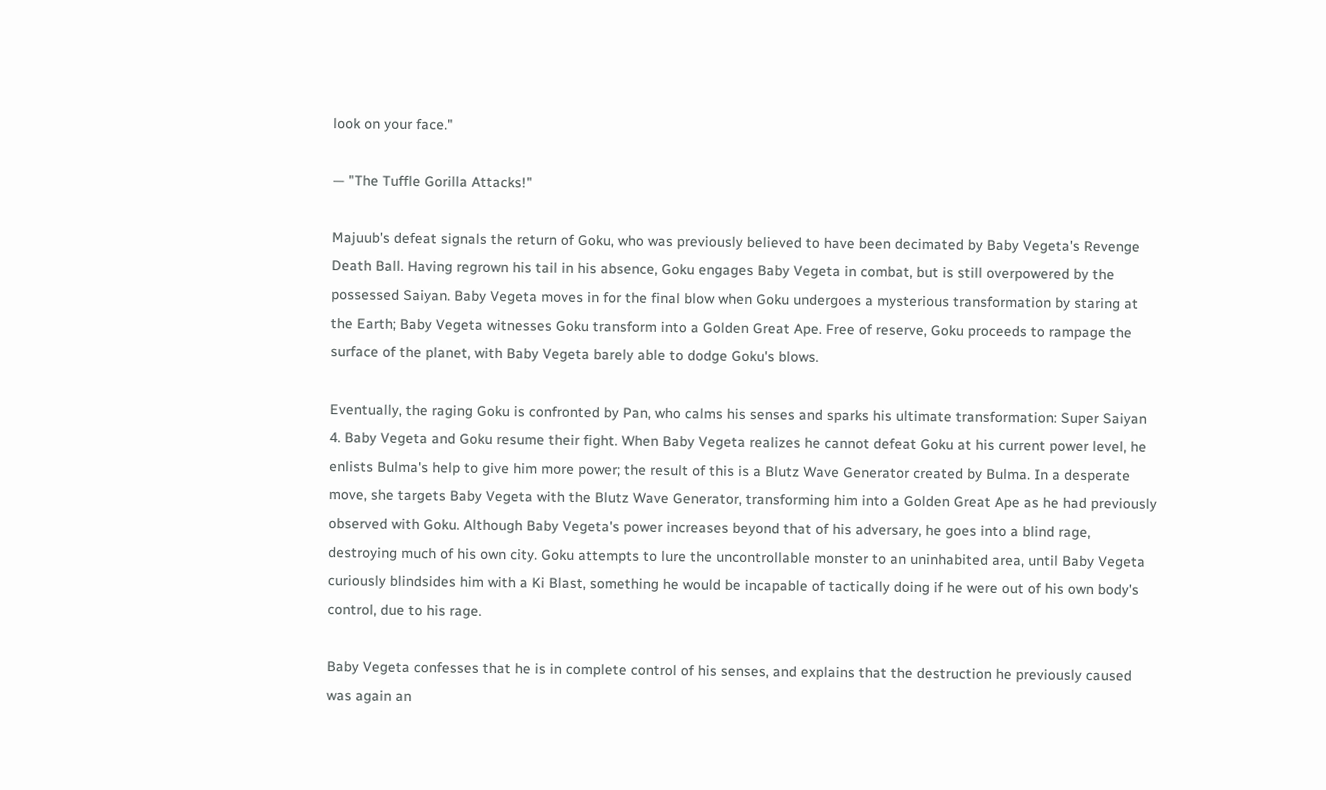look on your face."

— "The Tuffle Gorilla Attacks!"

Majuub's defeat signals the return of Goku, who was previously believed to have been decimated by Baby Vegeta's Revenge Death Ball. Having regrown his tail in his absence, Goku engages Baby Vegeta in combat, but is still overpowered by the possessed Saiyan. Baby Vegeta moves in for the final blow when Goku undergoes a mysterious transformation by staring at the Earth; Baby Vegeta witnesses Goku transform into a Golden Great Ape. Free of reserve, Goku proceeds to rampage the surface of the planet, with Baby Vegeta barely able to dodge Goku's blows.

Eventually, the raging Goku is confronted by Pan, who calms his senses and sparks his ultimate transformation: Super Saiyan 4. Baby Vegeta and Goku resume their fight. When Baby Vegeta realizes he cannot defeat Goku at his current power level, he enlists Bulma's help to give him more power; the result of this is a Blutz Wave Generator created by Bulma. In a desperate move, she targets Baby Vegeta with the Blutz Wave Generator, transforming him into a Golden Great Ape as he had previously observed with Goku. Although Baby Vegeta's power increases beyond that of his adversary, he goes into a blind rage, destroying much of his own city. Goku attempts to lure the uncontrollable monster to an uninhabited area, until Baby Vegeta curiously blindsides him with a Ki Blast, something he would be incapable of tactically doing if he were out of his own body's control, due to his rage.

Baby Vegeta confesses that he is in complete control of his senses, and explains that the destruction he previously caused was again an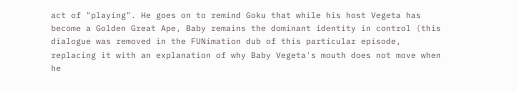act of "playing". He goes on to remind Goku that while his host Vegeta has become a Golden Great Ape, Baby remains the dominant identity in control (this dialogue was removed in the FUNimation dub of this particular episode, replacing it with an explanation of why Baby Vegeta's mouth does not move when he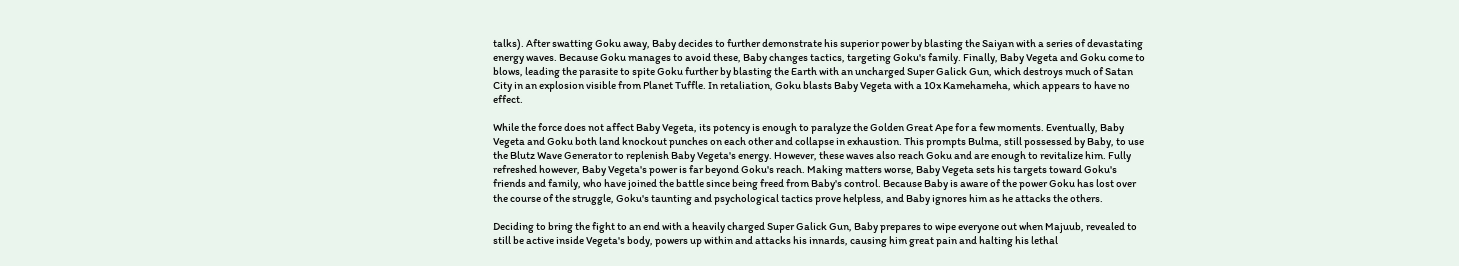talks). After swatting Goku away, Baby decides to further demonstrate his superior power by blasting the Saiyan with a series of devastating energy waves. Because Goku manages to avoid these, Baby changes tactics, targeting Goku's family. Finally, Baby Vegeta and Goku come to blows, leading the parasite to spite Goku further by blasting the Earth with an uncharged Super Galick Gun, which destroys much of Satan City in an explosion visible from Planet Tuffle. In retaliation, Goku blasts Baby Vegeta with a 10x Kamehameha, which appears to have no effect.

While the force does not affect Baby Vegeta, its potency is enough to paralyze the Golden Great Ape for a few moments. Eventually, Baby Vegeta and Goku both land knockout punches on each other and collapse in exhaustion. This prompts Bulma, still possessed by Baby, to use the Blutz Wave Generator to replenish Baby Vegeta's energy. However, these waves also reach Goku and are enough to revitalize him. Fully refreshed however, Baby Vegeta's power is far beyond Goku's reach. Making matters worse, Baby Vegeta sets his targets toward Goku's friends and family, who have joined the battle since being freed from Baby's control. Because Baby is aware of the power Goku has lost over the course of the struggle, Goku's taunting and psychological tactics prove helpless, and Baby ignores him as he attacks the others.

Deciding to bring the fight to an end with a heavily charged Super Galick Gun, Baby prepares to wipe everyone out when Majuub, revealed to still be active inside Vegeta's body, powers up within and attacks his innards, causing him great pain and halting his lethal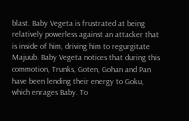blast. Baby Vegeta is frustrated at being relatively powerless against an attacker that is inside of him, driving him to regurgitate Majuub. Baby Vegeta notices that during this commotion, Trunks, Goten, Gohan and Pan have been lending their energy to Goku, which enrages Baby. To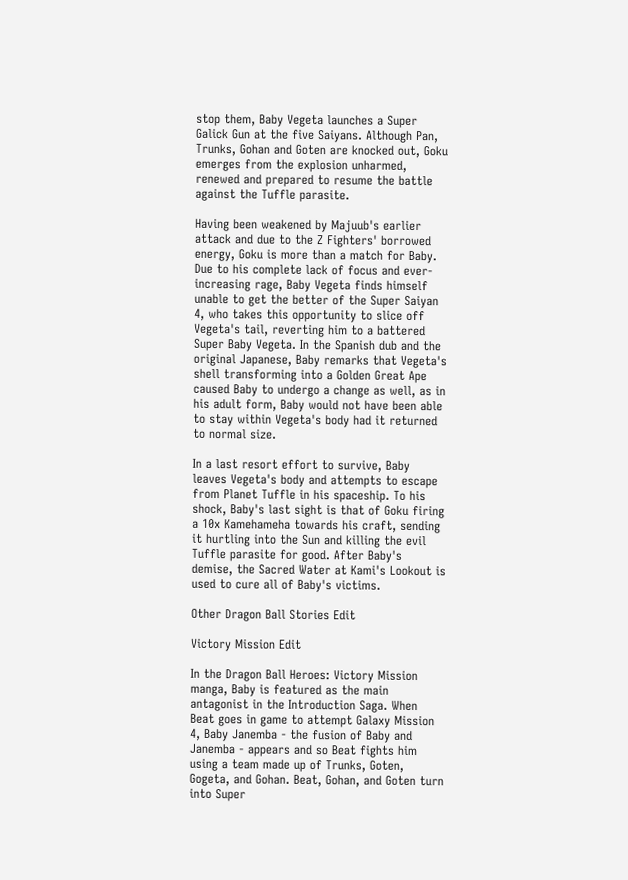stop them, Baby Vegeta launches a Super Galick Gun at the five Saiyans. Although Pan, Trunks, Gohan and Goten are knocked out, Goku emerges from the explosion unharmed, renewed and prepared to resume the battle against the Tuffle parasite.

Having been weakened by Majuub's earlier attack and due to the Z Fighters' borrowed energy, Goku is more than a match for Baby. Due to his complete lack of focus and ever-increasing rage, Baby Vegeta finds himself unable to get the better of the Super Saiyan 4, who takes this opportunity to slice off Vegeta's tail, reverting him to a battered Super Baby Vegeta. In the Spanish dub and the original Japanese, Baby remarks that Vegeta's shell transforming into a Golden Great Ape caused Baby to undergo a change as well, as in his adult form, Baby would not have been able to stay within Vegeta's body had it returned to normal size.

In a last resort effort to survive, Baby leaves Vegeta's body and attempts to escape from Planet Tuffle in his spaceship. To his shock, Baby's last sight is that of Goku firing a 10x Kamehameha towards his craft, sending it hurtling into the Sun and killing the evil Tuffle parasite for good. After Baby's demise, the Sacred Water at Kami's Lookout is used to cure all of Baby's victims.

Other Dragon Ball Stories Edit

Victory Mission Edit

In the Dragon Ball Heroes: Victory Mission manga, Baby is featured as the main antagonist in the Introduction Saga. When Beat goes in game to attempt Galaxy Mission 4, Baby Janemba - the fusion of Baby and Janemba - appears and so Beat fights him using a team made up of Trunks, Goten, Gogeta, and Gohan. Beat, Gohan, and Goten turn into Super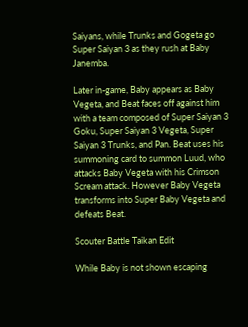Saiyans, while Trunks and Gogeta go Super Saiyan 3 as they rush at Baby Janemba.

Later in-game, Baby appears as Baby Vegeta, and Beat faces off against him with a team composed of Super Saiyan 3 Goku, Super Saiyan 3 Vegeta, Super Saiyan 3 Trunks, and Pan. Beat uses his summoning card to summon Luud, who attacks Baby Vegeta with his Crimson Scream attack. However Baby Vegeta transforms into Super Baby Vegeta and defeats Beat.

Scouter Battle Taikan Edit

While Baby is not shown escaping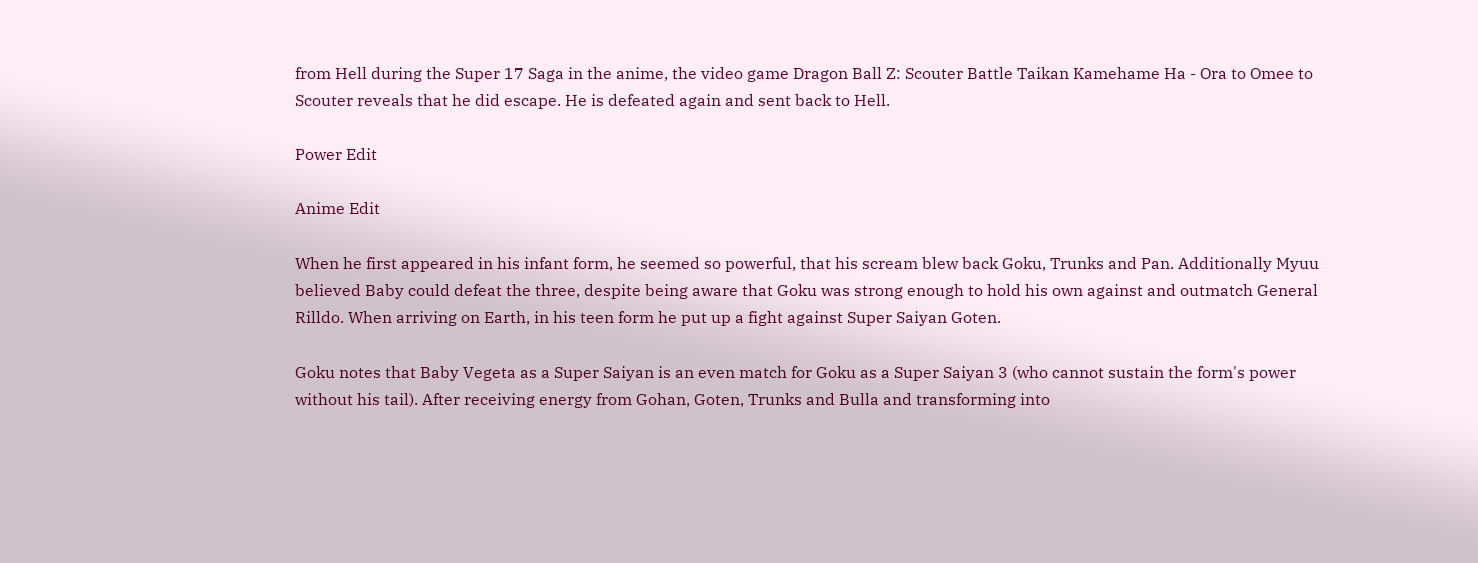from Hell during the Super 17 Saga in the anime, the video game Dragon Ball Z: Scouter Battle Taikan Kamehame Ha - Ora to Omee to Scouter reveals that he did escape. He is defeated again and sent back to Hell.

Power Edit

Anime Edit

When he first appeared in his infant form, he seemed so powerful, that his scream blew back Goku, Trunks and Pan. Additionally Myuu believed Baby could defeat the three, despite being aware that Goku was strong enough to hold his own against and outmatch General Rilldo. When arriving on Earth, in his teen form he put up a fight against Super Saiyan Goten.

Goku notes that Baby Vegeta as a Super Saiyan is an even match for Goku as a Super Saiyan 3 (who cannot sustain the form's power without his tail). After receiving energy from Gohan, Goten, Trunks and Bulla and transforming into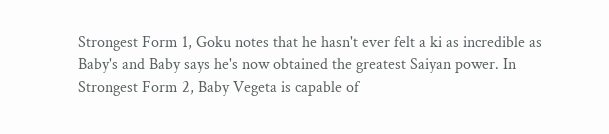Strongest Form 1, Goku notes that he hasn't ever felt a ki as incredible as Baby's and Baby says he's now obtained the greatest Saiyan power. In Strongest Form 2, Baby Vegeta is capable of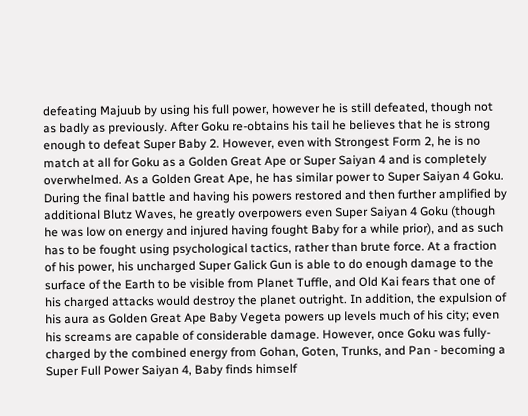defeating Majuub by using his full power, however he is still defeated, though not as badly as previously. After Goku re-obtains his tail he believes that he is strong enough to defeat Super Baby 2. However, even with Strongest Form 2, he is no match at all for Goku as a Golden Great Ape or Super Saiyan 4 and is completely overwhelmed. As a Golden Great Ape, he has similar power to Super Saiyan 4 Goku. During the final battle and having his powers restored and then further amplified by additional Blutz Waves, he greatly overpowers even Super Saiyan 4 Goku (though he was low on energy and injured having fought Baby for a while prior), and as such has to be fought using psychological tactics, rather than brute force. At a fraction of his power, his uncharged Super Galick Gun is able to do enough damage to the surface of the Earth to be visible from Planet Tuffle, and Old Kai fears that one of his charged attacks would destroy the planet outright. In addition, the expulsion of his aura as Golden Great Ape Baby Vegeta powers up levels much of his city; even his screams are capable of considerable damage. However, once Goku was fully-charged by the combined energy from Gohan, Goten, Trunks, and Pan - becoming a Super Full Power Saiyan 4, Baby finds himself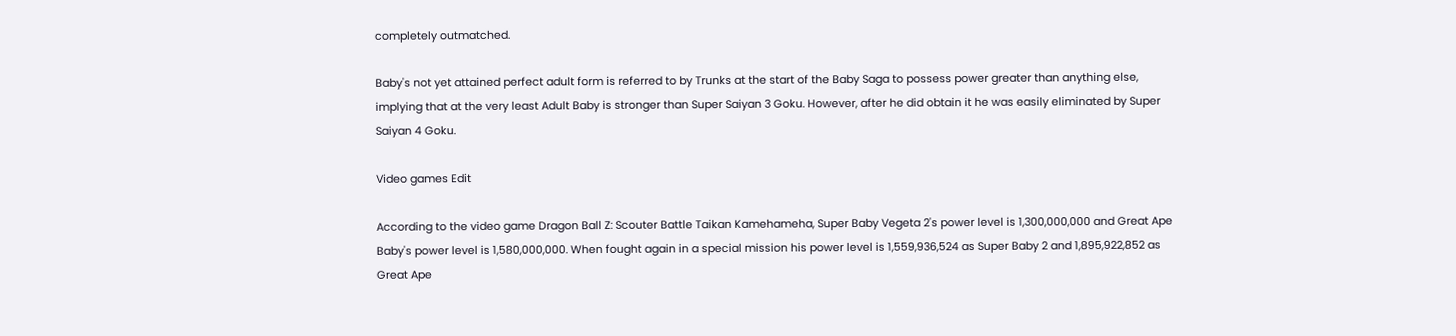completely outmatched.

Baby's not yet attained perfect adult form is referred to by Trunks at the start of the Baby Saga to possess power greater than anything else, implying that at the very least Adult Baby is stronger than Super Saiyan 3 Goku. However, after he did obtain it he was easily eliminated by Super Saiyan 4 Goku.

Video games Edit

According to the video game Dragon Ball Z: Scouter Battle Taikan Kamehameha, Super Baby Vegeta 2's power level is 1,300,000,000 and Great Ape Baby's power level is 1,580,000,000. When fought again in a special mission his power level is 1,559,936,524 as Super Baby 2 and 1,895,922,852 as Great Ape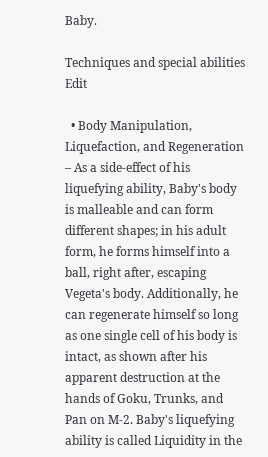Baby.

Techniques and special abilities Edit

  • Body Manipulation, Liquefaction, and Regeneration – As a side-effect of his liquefying ability, Baby's body is malleable and can form different shapes; in his adult form, he forms himself into a ball, right after, escaping Vegeta's body. Additionally, he can regenerate himself so long as one single cell of his body is intact, as shown after his apparent destruction at the hands of Goku, Trunks, and Pan on M-2. Baby's liquefying ability is called Liquidity in the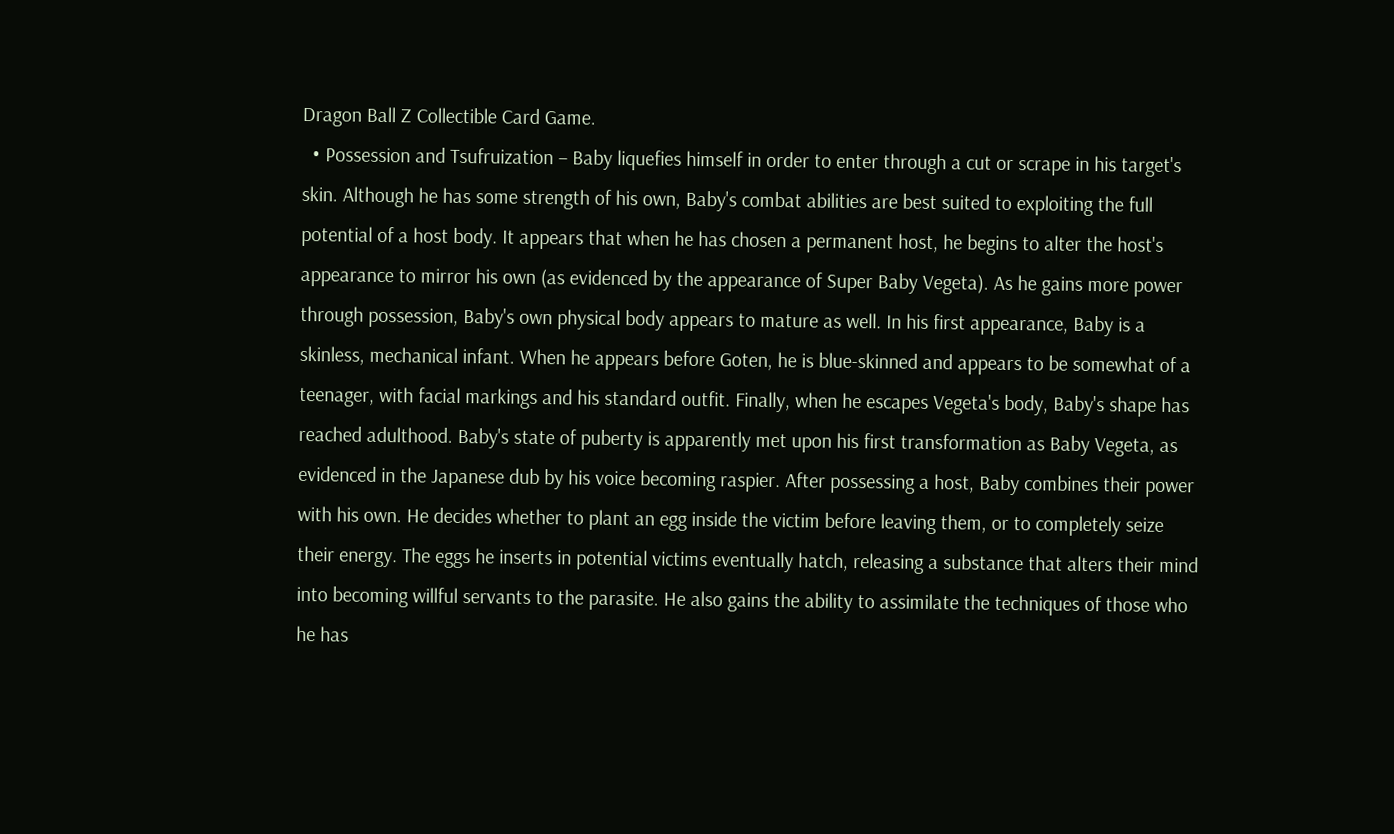Dragon Ball Z Collectible Card Game.
  • Possession and Tsufruization – Baby liquefies himself in order to enter through a cut or scrape in his target's skin. Although he has some strength of his own, Baby's combat abilities are best suited to exploiting the full potential of a host body. It appears that when he has chosen a permanent host, he begins to alter the host's appearance to mirror his own (as evidenced by the appearance of Super Baby Vegeta). As he gains more power through possession, Baby's own physical body appears to mature as well. In his first appearance, Baby is a skinless, mechanical infant. When he appears before Goten, he is blue-skinned and appears to be somewhat of a teenager, with facial markings and his standard outfit. Finally, when he escapes Vegeta's body, Baby's shape has reached adulthood. Baby's state of puberty is apparently met upon his first transformation as Baby Vegeta, as evidenced in the Japanese dub by his voice becoming raspier. After possessing a host, Baby combines their power with his own. He decides whether to plant an egg inside the victim before leaving them, or to completely seize their energy. The eggs he inserts in potential victims eventually hatch, releasing a substance that alters their mind into becoming willful servants to the parasite. He also gains the ability to assimilate the techniques of those who he has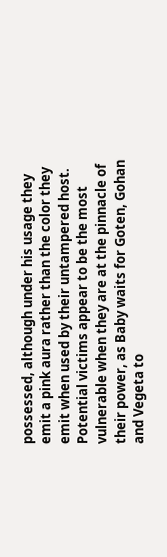possessed, although under his usage they emit a pink aura rather than the color they emit when used by their untampered host. Potential victims appear to be the most vulnerable when they are at the pinnacle of their power, as Baby waits for Goten, Gohan and Vegeta to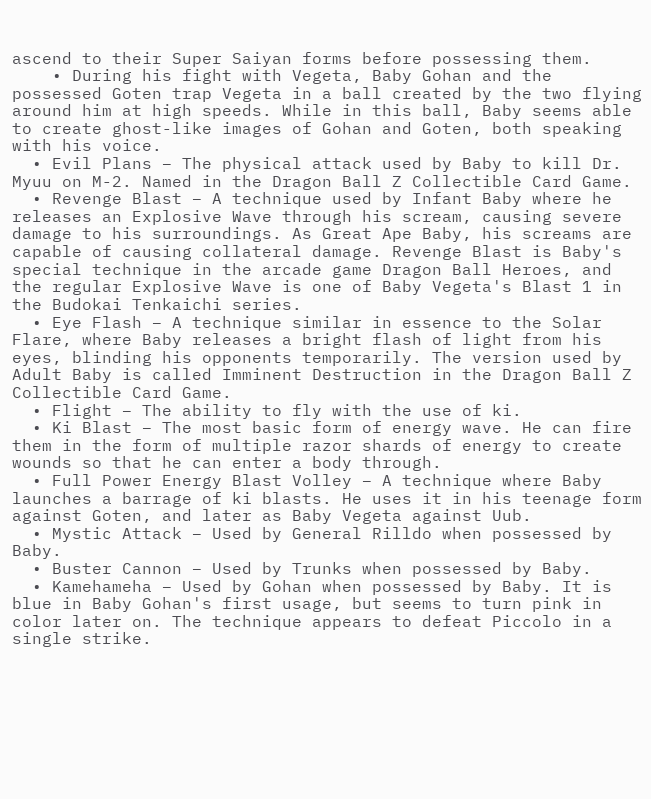ascend to their Super Saiyan forms before possessing them.
    • During his fight with Vegeta, Baby Gohan and the possessed Goten trap Vegeta in a ball created by the two flying around him at high speeds. While in this ball, Baby seems able to create ghost-like images of Gohan and Goten, both speaking with his voice.
  • Evil Plans – The physical attack used by Baby to kill Dr. Myuu on M-2. Named in the Dragon Ball Z Collectible Card Game.
  • Revenge Blast – A technique used by Infant Baby where he releases an Explosive Wave through his scream, causing severe damage to his surroundings. As Great Ape Baby, his screams are capable of causing collateral damage. Revenge Blast is Baby's special technique in the arcade game Dragon Ball Heroes, and the regular Explosive Wave is one of Baby Vegeta's Blast 1 in the Budokai Tenkaichi series.
  • Eye Flash – A technique similar in essence to the Solar Flare, where Baby releases a bright flash of light from his eyes, blinding his opponents temporarily. The version used by Adult Baby is called Imminent Destruction in the Dragon Ball Z Collectible Card Game.
  • Flight – The ability to fly with the use of ki.
  • Ki Blast – The most basic form of energy wave. He can fire them in the form of multiple razor shards of energy to create wounds so that he can enter a body through.
  • Full Power Energy Blast Volley – A technique where Baby launches a barrage of ki blasts. He uses it in his teenage form against Goten, and later as Baby Vegeta against Uub.
  • Mystic Attack – Used by General Rilldo when possessed by Baby.
  • Buster Cannon – Used by Trunks when possessed by Baby.
  • Kamehameha – Used by Gohan when possessed by Baby. It is blue in Baby Gohan's first usage, but seems to turn pink in color later on. The technique appears to defeat Piccolo in a single strike.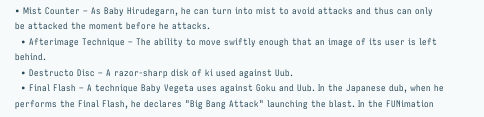• Mist Counter – As Baby Hirudegarn, he can turn into mist to avoid attacks and thus can only be attacked the moment before he attacks.
  • Afterimage Technique – The ability to move swiftly enough that an image of its user is left behind.
  • Destructo Disc – A razor-sharp disk of ki used against Uub.
  • Final Flash – A technique Baby Vegeta uses against Goku and Uub. In the Japanese dub, when he performs the Final Flash, he declares "Big Bang Attack" launching the blast. In the FUNimation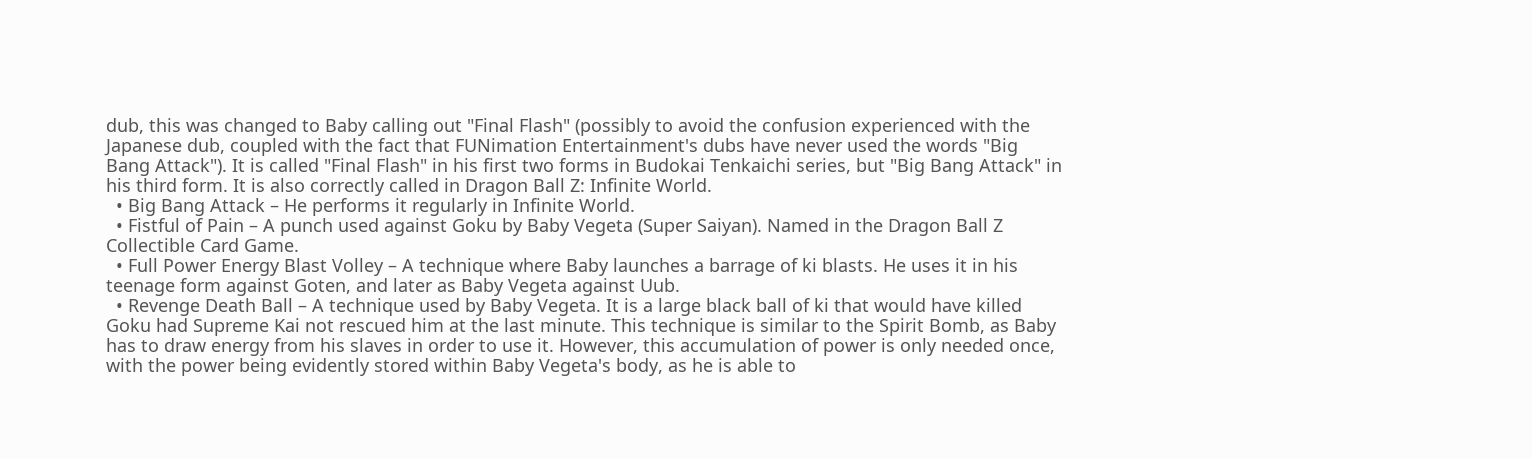dub, this was changed to Baby calling out "Final Flash" (possibly to avoid the confusion experienced with the Japanese dub, coupled with the fact that FUNimation Entertainment's dubs have never used the words "Big Bang Attack"). It is called "Final Flash" in his first two forms in Budokai Tenkaichi series, but "Big Bang Attack" in his third form. It is also correctly called in Dragon Ball Z: Infinite World.
  • Big Bang Attack – He performs it regularly in Infinite World.
  • Fistful of Pain – A punch used against Goku by Baby Vegeta (Super Saiyan). Named in the Dragon Ball Z Collectible Card Game.
  • Full Power Energy Blast Volley – A technique where Baby launches a barrage of ki blasts. He uses it in his teenage form against Goten, and later as Baby Vegeta against Uub.
  • Revenge Death Ball – A technique used by Baby Vegeta. It is a large black ball of ki that would have killed Goku had Supreme Kai not rescued him at the last minute. This technique is similar to the Spirit Bomb, as Baby has to draw energy from his slaves in order to use it. However, this accumulation of power is only needed once, with the power being evidently stored within Baby Vegeta's body, as he is able to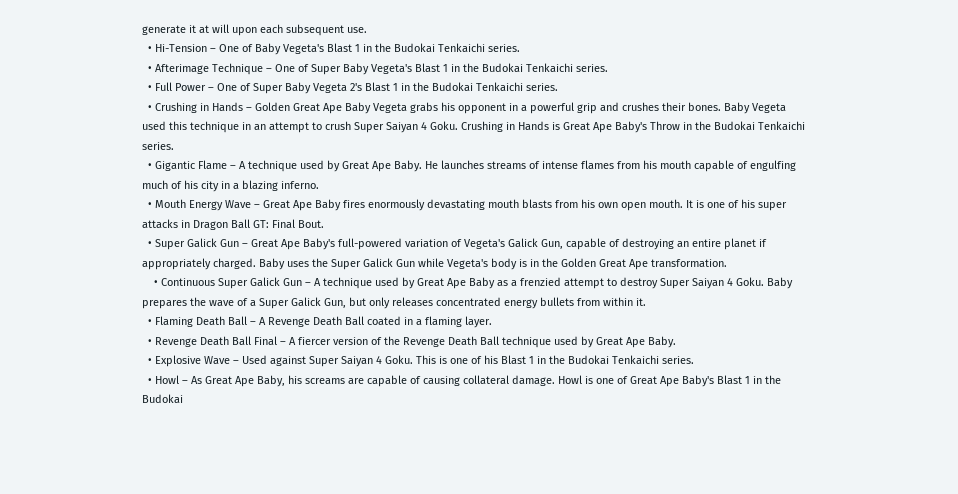generate it at will upon each subsequent use.
  • Hi-Tension – One of Baby Vegeta's Blast 1 in the Budokai Tenkaichi series.
  • Afterimage Technique – One of Super Baby Vegeta's Blast 1 in the Budokai Tenkaichi series.
  • Full Power – One of Super Baby Vegeta 2's Blast 1 in the Budokai Tenkaichi series.
  • Crushing in Hands – Golden Great Ape Baby Vegeta grabs his opponent in a powerful grip and crushes their bones. Baby Vegeta used this technique in an attempt to crush Super Saiyan 4 Goku. Crushing in Hands is Great Ape Baby's Throw in the Budokai Tenkaichi series.
  • Gigantic Flame – A technique used by Great Ape Baby. He launches streams of intense flames from his mouth capable of engulfing much of his city in a blazing inferno.
  • Mouth Energy Wave – Great Ape Baby fires enormously devastating mouth blasts from his own open mouth. It is one of his super attacks in Dragon Ball GT: Final Bout.
  • Super Galick Gun – Great Ape Baby's full-powered variation of Vegeta's Galick Gun, capable of destroying an entire planet if appropriately charged. Baby uses the Super Galick Gun while Vegeta's body is in the Golden Great Ape transformation.
    • Continuous Super Galick Gun – A technique used by Great Ape Baby as a frenzied attempt to destroy Super Saiyan 4 Goku. Baby prepares the wave of a Super Galick Gun, but only releases concentrated energy bullets from within it.
  • Flaming Death Ball – A Revenge Death Ball coated in a flaming layer.
  • Revenge Death Ball Final – A fiercer version of the Revenge Death Ball technique used by Great Ape Baby.
  • Explosive Wave – Used against Super Saiyan 4 Goku. This is one of his Blast 1 in the Budokai Tenkaichi series.
  • Howl – As Great Ape Baby, his screams are capable of causing collateral damage. Howl is one of Great Ape Baby's Blast 1 in the Budokai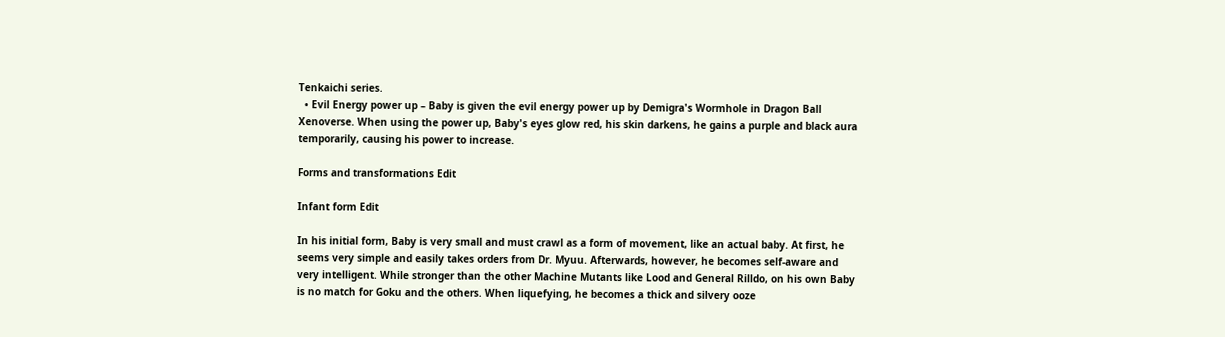Tenkaichi series.
  • Evil Energy power up – Baby is given the evil energy power up by Demigra's Wormhole in Dragon Ball Xenoverse. When using the power up, Baby's eyes glow red, his skin darkens, he gains a purple and black aura temporarily, causing his power to increase.

Forms and transformations Edit

Infant form Edit

In his initial form, Baby is very small and must crawl as a form of movement, like an actual baby. At first, he seems very simple and easily takes orders from Dr. Myuu. Afterwards, however, he becomes self-aware and very intelligent. While stronger than the other Machine Mutants like Lood and General Rilldo, on his own Baby is no match for Goku and the others. When liquefying, he becomes a thick and silvery ooze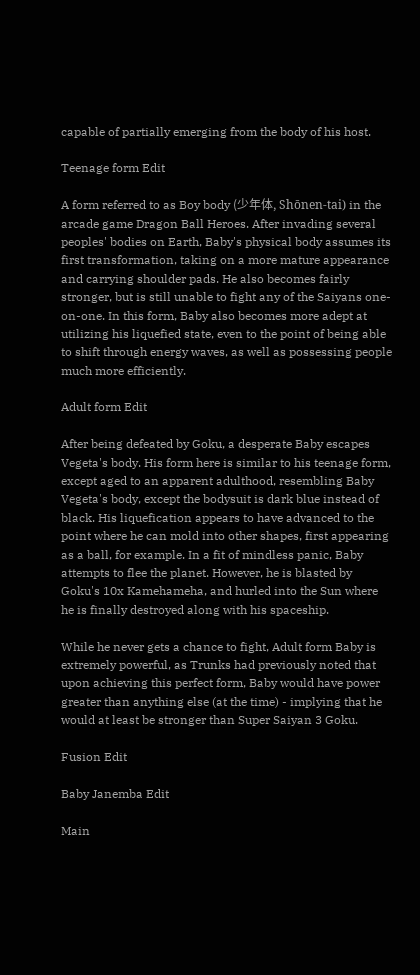capable of partially emerging from the body of his host.

Teenage form Edit

A form referred to as Boy body (少年体, Shōnen-tai) in the arcade game Dragon Ball Heroes. After invading several peoples' bodies on Earth, Baby's physical body assumes its first transformation, taking on a more mature appearance and carrying shoulder pads. He also becomes fairly stronger, but is still unable to fight any of the Saiyans one-on-one. In this form, Baby also becomes more adept at utilizing his liquefied state, even to the point of being able to shift through energy waves, as well as possessing people much more efficiently.

Adult form Edit

After being defeated by Goku, a desperate Baby escapes Vegeta's body. His form here is similar to his teenage form, except aged to an apparent adulthood, resembling Baby Vegeta's body, except the bodysuit is dark blue instead of black. His liquefication appears to have advanced to the point where he can mold into other shapes, first appearing as a ball, for example. In a fit of mindless panic, Baby attempts to flee the planet. However, he is blasted by Goku's 10x Kamehameha, and hurled into the Sun where he is finally destroyed along with his spaceship.

While he never gets a chance to fight, Adult form Baby is extremely powerful, as Trunks had previously noted that upon achieving this perfect form, Baby would have power greater than anything else (at the time) - implying that he would at least be stronger than Super Saiyan 3 Goku.

Fusion Edit

Baby Janemba Edit

Main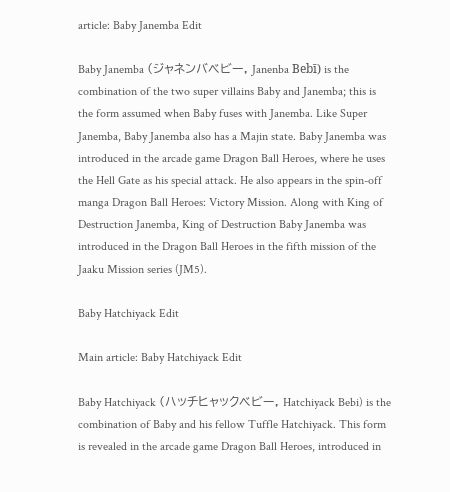article: Baby Janemba Edit

Baby Janemba (ジャネンバベビー, Janenba Bebī) is the combination of the two super villains Baby and Janemba; this is the form assumed when Baby fuses with Janemba. Like Super Janemba, Baby Janemba also has a Majin state. Baby Janemba was introduced in the arcade game Dragon Ball Heroes, where he uses the Hell Gate as his special attack. He also appears in the spin-off manga Dragon Ball Heroes: Victory Mission. Along with King of Destruction Janemba, King of Destruction Baby Janemba was introduced in the Dragon Ball Heroes in the fifth mission of the Jaaku Mission series (JM5).

Baby Hatchiyack Edit

Main article: Baby Hatchiyack Edit

Baby Hatchiyack (ハッチヒャックベビー, Hatchiyack Bebi) is the combination of Baby and his fellow Tuffle Hatchiyack. This form is revealed in the arcade game Dragon Ball Heroes, introduced in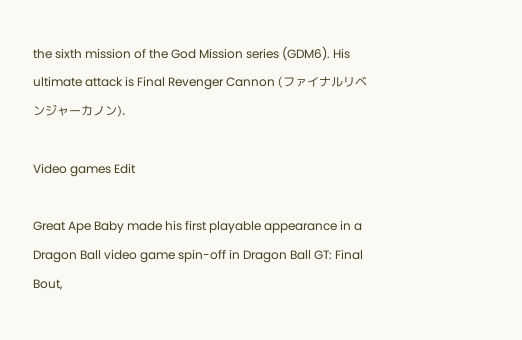the sixth mission of the God Mission series (GDM6). His ultimate attack is Final Revenger Cannon (ファイナルリベンジャーカノン).

Video games Edit

Great Ape Baby made his first playable appearance in a Dragon Ball video game spin-off in Dragon Ball GT: Final Bout,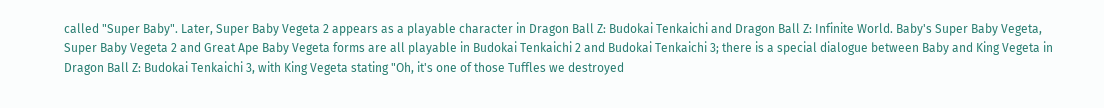called "Super Baby". Later, Super Baby Vegeta 2 appears as a playable character in Dragon Ball Z: Budokai Tenkaichi and Dragon Ball Z: Infinite World. Baby's Super Baby Vegeta, Super Baby Vegeta 2 and Great Ape Baby Vegeta forms are all playable in Budokai Tenkaichi 2 and Budokai Tenkaichi 3; there is a special dialogue between Baby and King Vegeta in Dragon Ball Z: Budokai Tenkaichi 3, with King Vegeta stating "Oh, it's one of those Tuffles we destroyed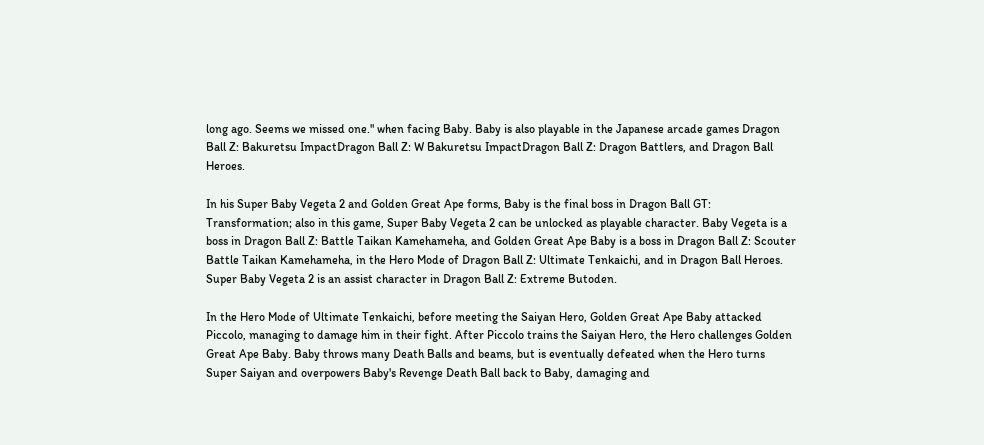long ago. Seems we missed one." when facing Baby. Baby is also playable in the Japanese arcade games Dragon Ball Z: Bakuretsu ImpactDragon Ball Z: W Bakuretsu ImpactDragon Ball Z: Dragon Battlers, and Dragon Ball Heroes.

In his Super Baby Vegeta 2 and Golden Great Ape forms, Baby is the final boss in Dragon Ball GT: Transformation; also in this game, Super Baby Vegeta 2 can be unlocked as playable character. Baby Vegeta is a boss in Dragon Ball Z: Battle Taikan Kamehameha, and Golden Great Ape Baby is a boss in Dragon Ball Z: Scouter Battle Taikan Kamehameha, in the Hero Mode of Dragon Ball Z: Ultimate Tenkaichi, and in Dragon Ball Heroes. Super Baby Vegeta 2 is an assist character in Dragon Ball Z: Extreme Butoden.

In the Hero Mode of Ultimate Tenkaichi, before meeting the Saiyan Hero, Golden Great Ape Baby attacked Piccolo, managing to damage him in their fight. After Piccolo trains the Saiyan Hero, the Hero challenges Golden Great Ape Baby. Baby throws many Death Balls and beams, but is eventually defeated when the Hero turns Super Saiyan and overpowers Baby's Revenge Death Ball back to Baby, damaging and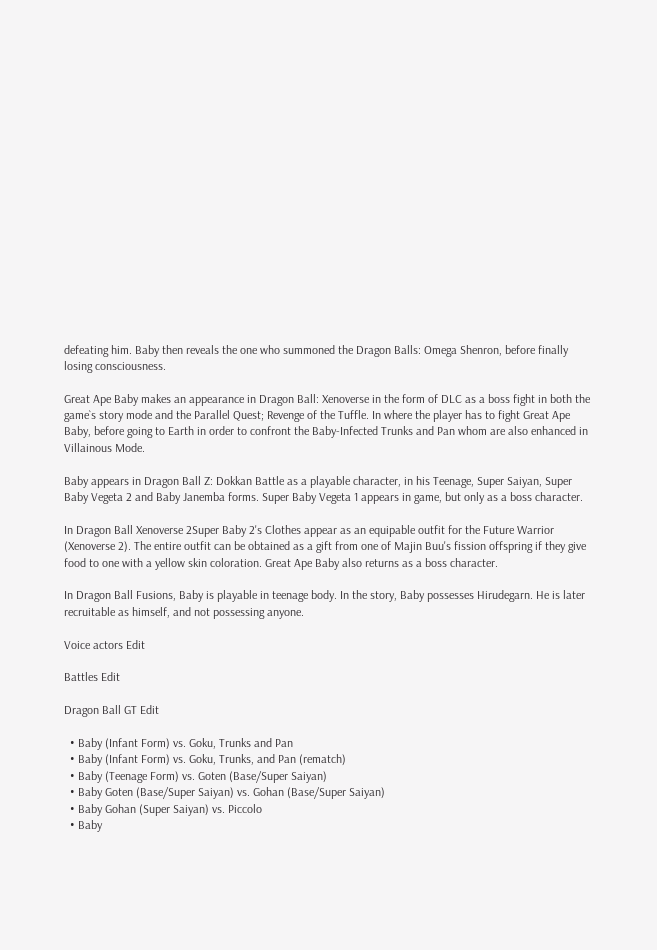defeating him. Baby then reveals the one who summoned the Dragon Balls: Omega Shenron, before finally losing consciousness.

Great Ape Baby makes an appearance in Dragon Ball: Xenoverse in the form of DLC as a boss fight in both the game`s story mode and the Parallel Quest; Revenge of the Tuffle. In where the player has to fight Great Ape Baby, before going to Earth in order to confront the Baby-Infected Trunks and Pan whom are also enhanced in Villainous Mode.

Baby appears in Dragon Ball Z: Dokkan Battle as a playable character, in his Teenage, Super Saiyan, Super Baby Vegeta 2 and Baby Janemba forms. Super Baby Vegeta 1 appears in game, but only as a boss character.

In Dragon Ball Xenoverse 2Super Baby 2's Clothes appear as an equipable outfit for the Future Warrior (Xenoverse 2). The entire outfit can be obtained as a gift from one of Majin Buu's fission offspring if they give food to one with a yellow skin coloration. Great Ape Baby also returns as a boss character.

In Dragon Ball Fusions, Baby is playable in teenage body. In the story, Baby possesses Hirudegarn. He is later recruitable as himself, and not possessing anyone.

Voice actors Edit

Battles Edit

Dragon Ball GT Edit

  • Baby (Infant Form) vs. Goku, Trunks and Pan
  • Baby (Infant Form) vs. Goku, Trunks, and Pan (rematch)
  • Baby (Teenage Form) vs. Goten (Base/Super Saiyan)
  • Baby Goten (Base/Super Saiyan) vs. Gohan (Base/Super Saiyan)
  • Baby Gohan (Super Saiyan) vs. Piccolo
  • Baby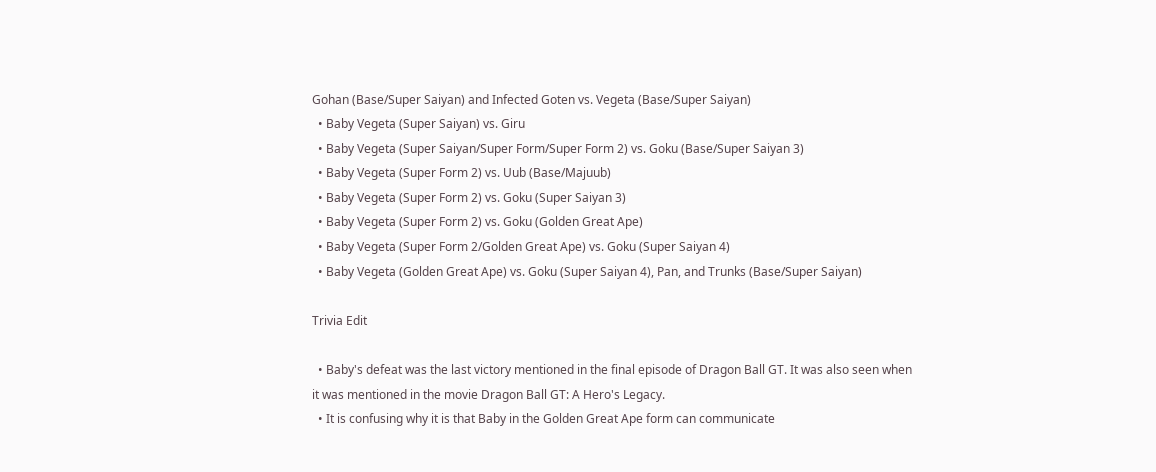Gohan (Base/Super Saiyan) and Infected Goten vs. Vegeta (Base/Super Saiyan)
  • Baby Vegeta (Super Saiyan) vs. Giru
  • Baby Vegeta (Super Saiyan/Super Form/Super Form 2) vs. Goku (Base/Super Saiyan 3)
  • Baby Vegeta (Super Form 2) vs. Uub (Base/Majuub)
  • Baby Vegeta (Super Form 2) vs. Goku (Super Saiyan 3)
  • Baby Vegeta (Super Form 2) vs. Goku (Golden Great Ape)
  • Baby Vegeta (Super Form 2/Golden Great Ape) vs. Goku (Super Saiyan 4)
  • Baby Vegeta (Golden Great Ape) vs. Goku (Super Saiyan 4), Pan, and Trunks (Base/Super Saiyan)

Trivia Edit

  • Baby's defeat was the last victory mentioned in the final episode of Dragon Ball GT. It was also seen when it was mentioned in the movie Dragon Ball GT: A Hero's Legacy.
  • It is confusing why it is that Baby in the Golden Great Ape form can communicate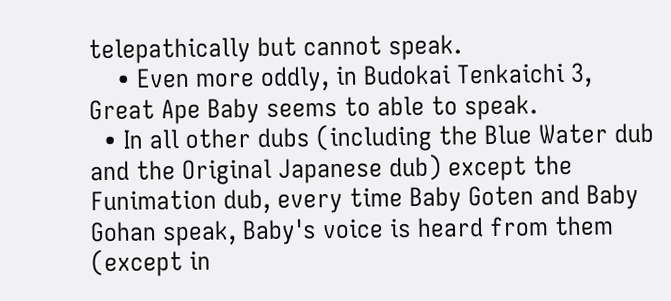telepathically but cannot speak.
    • Even more oddly, in Budokai Tenkaichi 3, Great Ape Baby seems to able to speak.
  • In all other dubs (including the Blue Water dub and the Original Japanese dub) except the Funimation dub, every time Baby Goten and Baby Gohan speak, Baby's voice is heard from them (except in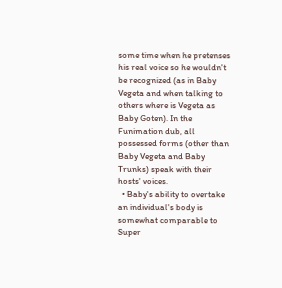some time when he pretenses his real voice so he wouldn't be recognized (as in Baby Vegeta and when talking to others where is Vegeta as Baby Goten). In the Funimation dub, all possessed forms (other than Baby Vegeta and Baby Trunks) speak with their hosts' voices.
  • Baby's ability to overtake an individual's body is somewhat comparable to Super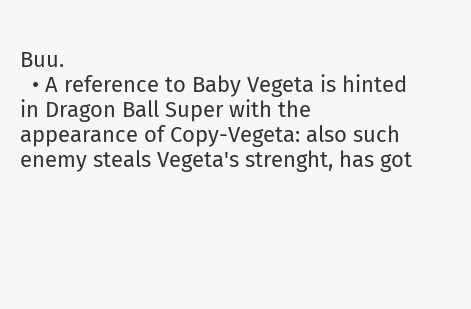Buu.
  • A reference to Baby Vegeta is hinted in Dragon Ball Super with the appearance of Copy-Vegeta: also such enemy steals Vegeta's strenght, has got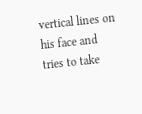vertical lines on his face and tries to take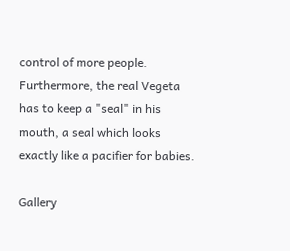control of more people. Furthermore, the real Vegeta has to keep a "seal" in his mouth, a seal which looks exactly like a pacifier for babies.

Gallery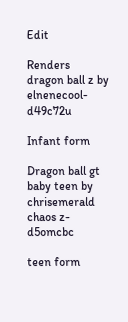Edit

Renders dragon ball z by elnenecool-d49c72u

Infant form

Dragon ball gt baby teen by chrisemerald chaos z-d5omcbc

teen form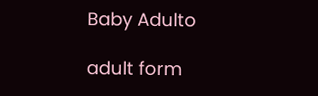Baby Adulto

adult form